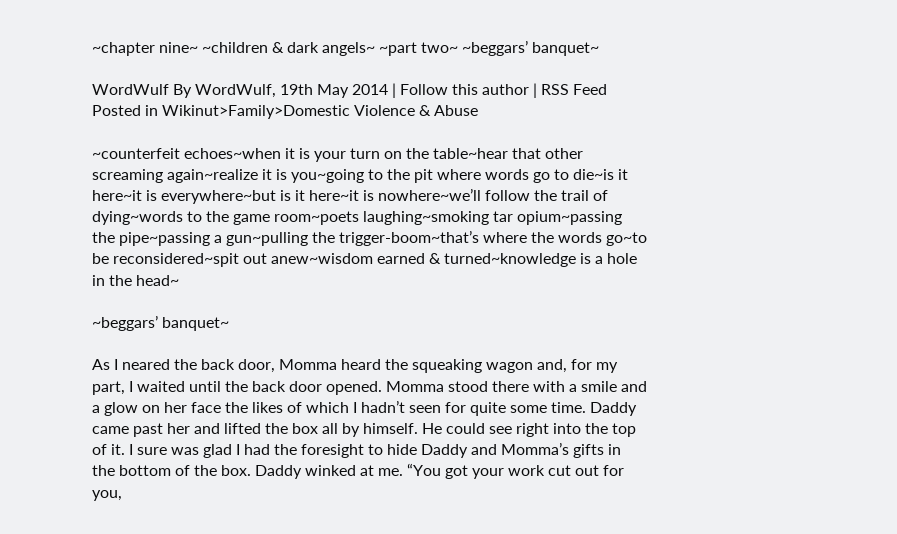~chapter nine~ ~children & dark angels~ ~part two~ ~beggars’ banquet~

WordWulf By WordWulf, 19th May 2014 | Follow this author | RSS Feed
Posted in Wikinut>Family>Domestic Violence & Abuse

~counterfeit echoes~when it is your turn on the table~hear that other screaming again~realize it is you~going to the pit where words go to die~is it here~it is everywhere~but is it here~it is nowhere~we’ll follow the trail of dying~words to the game room~poets laughing~smoking tar opium~passing the pipe~passing a gun~pulling the trigger-boom~that’s where the words go~to be reconsidered~spit out anew~wisdom earned & turned~knowledge is a hole in the head~

~beggars’ banquet~

As I neared the back door, Momma heard the squeaking wagon and, for my part, I waited until the back door opened. Momma stood there with a smile and a glow on her face the likes of which I hadn’t seen for quite some time. Daddy came past her and lifted the box all by himself. He could see right into the top of it. I sure was glad I had the foresight to hide Daddy and Momma’s gifts in the bottom of the box. Daddy winked at me. “You got your work cut out for you,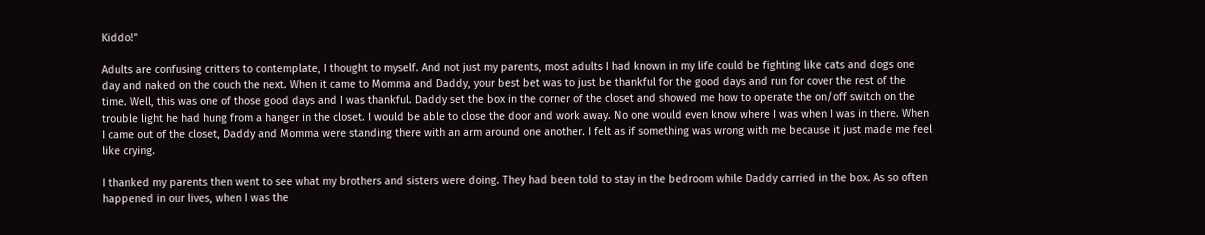Kiddo!”

Adults are confusing critters to contemplate, I thought to myself. And not just my parents, most adults I had known in my life could be fighting like cats and dogs one day and naked on the couch the next. When it came to Momma and Daddy, your best bet was to just be thankful for the good days and run for cover the rest of the time. Well, this was one of those good days and I was thankful. Daddy set the box in the corner of the closet and showed me how to operate the on/off switch on the trouble light he had hung from a hanger in the closet. I would be able to close the door and work away. No one would even know where I was when I was in there. When I came out of the closet, Daddy and Momma were standing there with an arm around one another. I felt as if something was wrong with me because it just made me feel like crying.

I thanked my parents then went to see what my brothers and sisters were doing. They had been told to stay in the bedroom while Daddy carried in the box. As so often happened in our lives, when I was the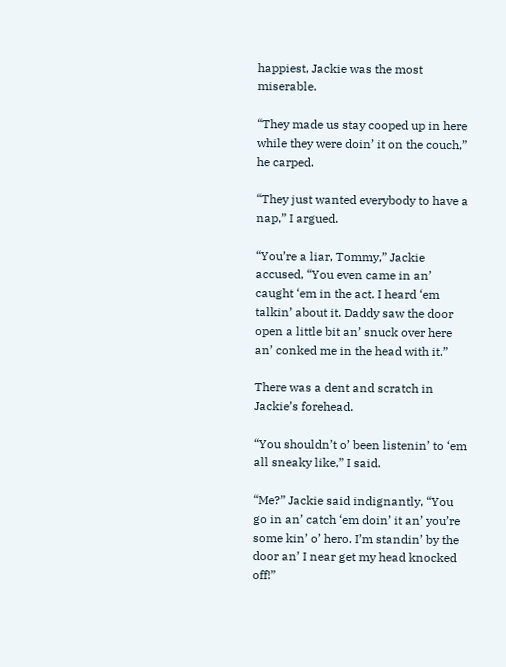happiest, Jackie was the most miserable.

“They made us stay cooped up in here while they were doin’ it on the couch,” he carped.

“They just wanted everybody to have a nap,” I argued.

“You’re a liar, Tommy,” Jackie accused, “You even came in an’ caught ‘em in the act. I heard ‘em talkin’ about it. Daddy saw the door open a little bit an’ snuck over here an’ conked me in the head with it.”

There was a dent and scratch in Jackie’s forehead.

“You shouldn’t o’ been listenin’ to ‘em all sneaky like,” I said.

“Me?” Jackie said indignantly, “You go in an’ catch ‘em doin’ it an’ you’re some kin’ o’ hero. I’m standin’ by the door an’ I near get my head knocked off!”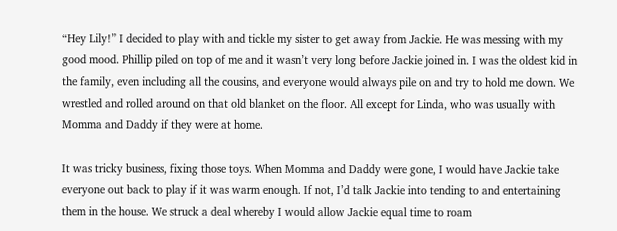“Hey Lily!” I decided to play with and tickle my sister to get away from Jackie. He was messing with my good mood. Phillip piled on top of me and it wasn’t very long before Jackie joined in. I was the oldest kid in the family, even including all the cousins, and everyone would always pile on and try to hold me down. We wrestled and rolled around on that old blanket on the floor. All except for Linda, who was usually with Momma and Daddy if they were at home.

It was tricky business, fixing those toys. When Momma and Daddy were gone, I would have Jackie take everyone out back to play if it was warm enough. If not, I’d talk Jackie into tending to and entertaining them in the house. We struck a deal whereby I would allow Jackie equal time to roam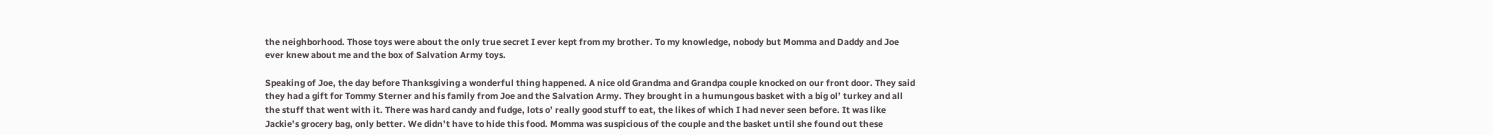the neighborhood. Those toys were about the only true secret I ever kept from my brother. To my knowledge, nobody but Momma and Daddy and Joe ever knew about me and the box of Salvation Army toys.

Speaking of Joe, the day before Thanksgiving a wonderful thing happened. A nice old Grandma and Grandpa couple knocked on our front door. They said they had a gift for Tommy Sterner and his family from Joe and the Salvation Army. They brought in a humungous basket with a big ol’ turkey and all the stuff that went with it. There was hard candy and fudge, lots o’ really good stuff to eat, the likes of which I had never seen before. It was like Jackie’s grocery bag, only better. We didn’t have to hide this food. Momma was suspicious of the couple and the basket until she found out these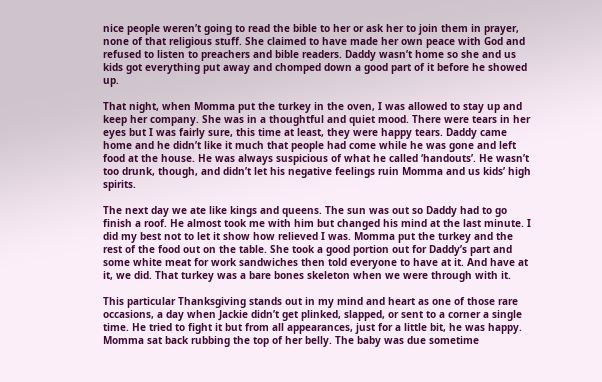nice people weren’t going to read the bible to her or ask her to join them in prayer, none of that religious stuff. She claimed to have made her own peace with God and refused to listen to preachers and bible readers. Daddy wasn’t home so she and us kids got everything put away and chomped down a good part of it before he showed up.

That night, when Momma put the turkey in the oven, I was allowed to stay up and keep her company. She was in a thoughtful and quiet mood. There were tears in her eyes but I was fairly sure, this time at least, they were happy tears. Daddy came home and he didn’t like it much that people had come while he was gone and left food at the house. He was always suspicious of what he called ‘handouts’. He wasn’t too drunk, though, and didn’t let his negative feelings ruin Momma and us kids’ high spirits.

The next day we ate like kings and queens. The sun was out so Daddy had to go finish a roof. He almost took me with him but changed his mind at the last minute. I did my best not to let it show how relieved I was. Momma put the turkey and the rest of the food out on the table. She took a good portion out for Daddy’s part and some white meat for work sandwiches then told everyone to have at it. And have at it, we did. That turkey was a bare bones skeleton when we were through with it.

This particular Thanksgiving stands out in my mind and heart as one of those rare occasions, a day when Jackie didn’t get plinked, slapped, or sent to a corner a single time. He tried to fight it but from all appearances, just for a little bit, he was happy. Momma sat back rubbing the top of her belly. The baby was due sometime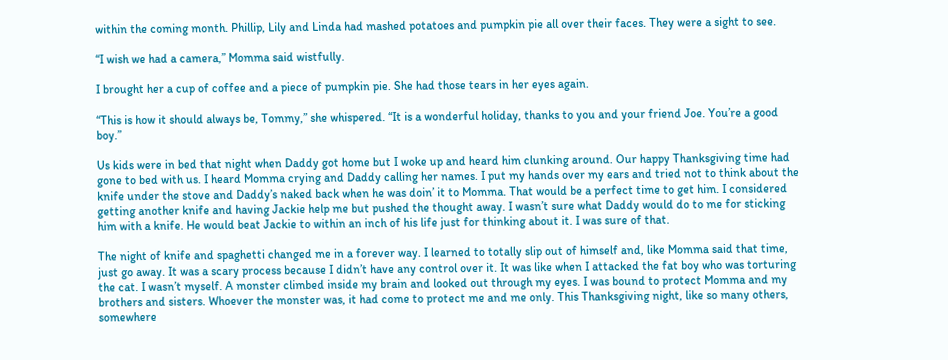within the coming month. Phillip, Lily and Linda had mashed potatoes and pumpkin pie all over their faces. They were a sight to see.

“I wish we had a camera,” Momma said wistfully.

I brought her a cup of coffee and a piece of pumpkin pie. She had those tears in her eyes again.

“This is how it should always be, Tommy,” she whispered. “It is a wonderful holiday, thanks to you and your friend Joe. You’re a good boy.”

Us kids were in bed that night when Daddy got home but I woke up and heard him clunking around. Our happy Thanksgiving time had gone to bed with us. I heard Momma crying and Daddy calling her names. I put my hands over my ears and tried not to think about the knife under the stove and Daddy’s naked back when he was doin’ it to Momma. That would be a perfect time to get him. I considered getting another knife and having Jackie help me but pushed the thought away. I wasn’t sure what Daddy would do to me for sticking him with a knife. He would beat Jackie to within an inch of his life just for thinking about it. I was sure of that.

The night of knife and spaghetti changed me in a forever way. I learned to totally slip out of himself and, like Momma said that time, just go away. It was a scary process because I didn’t have any control over it. It was like when I attacked the fat boy who was torturing the cat. I wasn’t myself. A monster climbed inside my brain and looked out through my eyes. I was bound to protect Momma and my brothers and sisters. Whoever the monster was, it had come to protect me and me only. This Thanksgiving night, like so many others, somewhere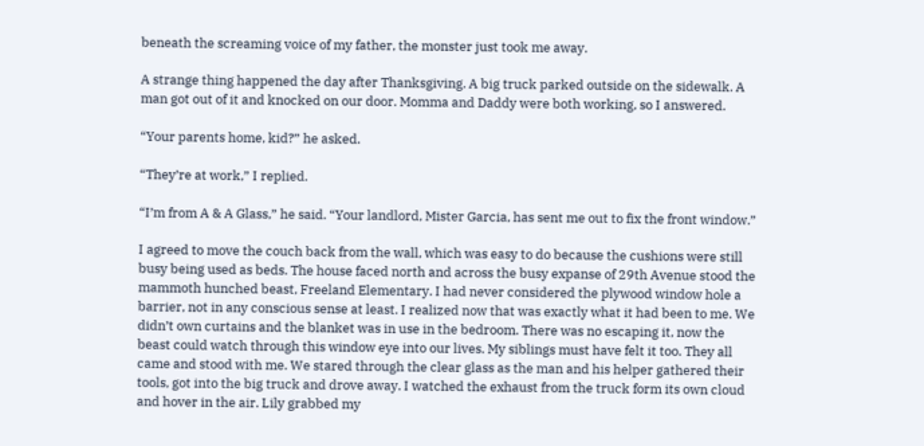beneath the screaming voice of my father, the monster just took me away.

A strange thing happened the day after Thanksgiving. A big truck parked outside on the sidewalk. A man got out of it and knocked on our door. Momma and Daddy were both working, so I answered.

“Your parents home, kid?” he asked.

“They’re at work,” I replied.

“I’m from A & A Glass,” he said. “Your landlord, Mister Garcia, has sent me out to fix the front window.”

I agreed to move the couch back from the wall, which was easy to do because the cushions were still busy being used as beds. The house faced north and across the busy expanse of 29th Avenue stood the mammoth hunched beast, Freeland Elementary. I had never considered the plywood window hole a barrier, not in any conscious sense at least. I realized now that was exactly what it had been to me. We didn’t own curtains and the blanket was in use in the bedroom. There was no escaping it, now the beast could watch through this window eye into our lives. My siblings must have felt it too. They all came and stood with me. We stared through the clear glass as the man and his helper gathered their tools, got into the big truck and drove away. I watched the exhaust from the truck form its own cloud and hover in the air. Lily grabbed my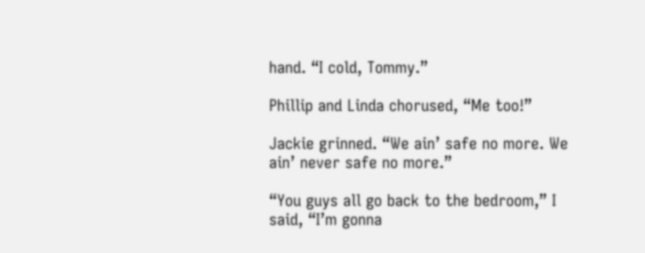hand. “I cold, Tommy.”

Phillip and Linda chorused, “Me too!”

Jackie grinned. “We ain’ safe no more. We ain’ never safe no more.”

“You guys all go back to the bedroom,” I said, “I’m gonna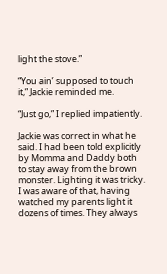light the stove.”

“You ain’ supposed to touch it,” Jackie reminded me.

“Just go,” I replied impatiently.

Jackie was correct in what he said. I had been told explicitly by Momma and Daddy both to stay away from the brown monster. Lighting it was tricky. I was aware of that, having watched my parents light it dozens of times. They always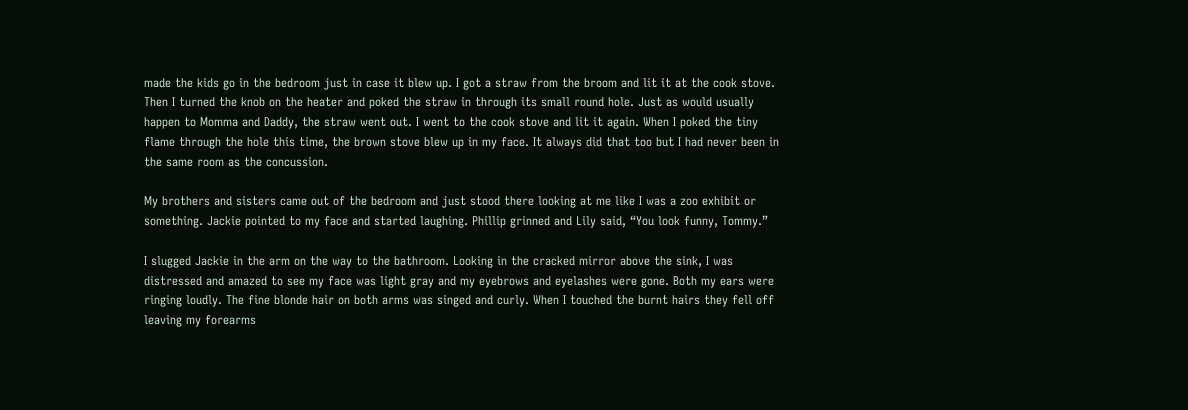made the kids go in the bedroom just in case it blew up. I got a straw from the broom and lit it at the cook stove. Then I turned the knob on the heater and poked the straw in through its small round hole. Just as would usually happen to Momma and Daddy, the straw went out. I went to the cook stove and lit it again. When I poked the tiny flame through the hole this time, the brown stove blew up in my face. It always did that too but I had never been in the same room as the concussion.

My brothers and sisters came out of the bedroom and just stood there looking at me like I was a zoo exhibit or something. Jackie pointed to my face and started laughing. Phillip grinned and Lily said, “You look funny, Tommy.”

I slugged Jackie in the arm on the way to the bathroom. Looking in the cracked mirror above the sink, I was distressed and amazed to see my face was light gray and my eyebrows and eyelashes were gone. Both my ears were ringing loudly. The fine blonde hair on both arms was singed and curly. When I touched the burnt hairs they fell off leaving my forearms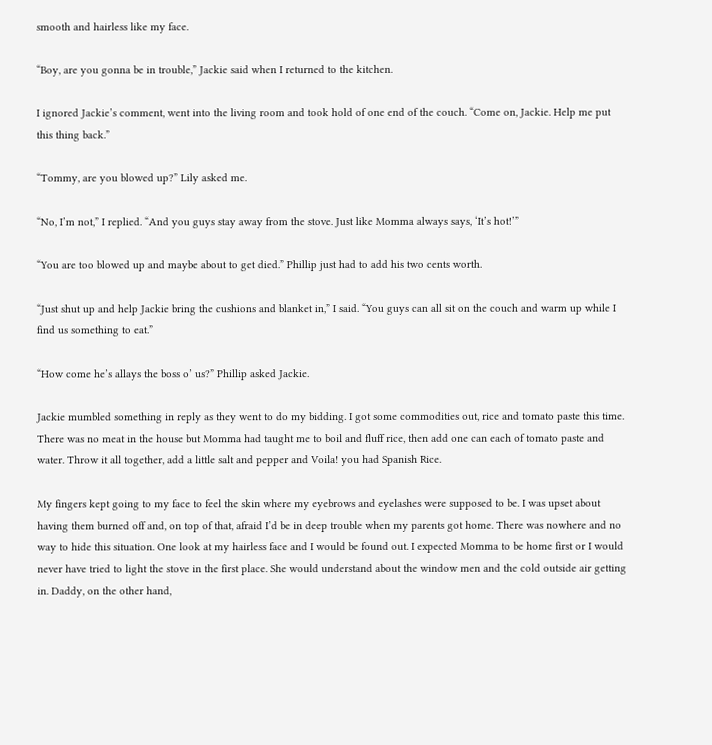smooth and hairless like my face.

“Boy, are you gonna be in trouble,” Jackie said when I returned to the kitchen.

I ignored Jackie’s comment, went into the living room and took hold of one end of the couch. “Come on, Jackie. Help me put this thing back.”

“Tommy, are you blowed up?” Lily asked me.

“No, I’m not,” I replied. “And you guys stay away from the stove. Just like Momma always says, ‘It’s hot!’”

“You are too blowed up and maybe about to get died.” Phillip just had to add his two cents worth.

“Just shut up and help Jackie bring the cushions and blanket in,” I said. “You guys can all sit on the couch and warm up while I find us something to eat.”

“How come he’s allays the boss o’ us?” Phillip asked Jackie.

Jackie mumbled something in reply as they went to do my bidding. I got some commodities out, rice and tomato paste this time. There was no meat in the house but Momma had taught me to boil and fluff rice, then add one can each of tomato paste and water. Throw it all together, add a little salt and pepper and Voila! you had Spanish Rice.

My fingers kept going to my face to feel the skin where my eyebrows and eyelashes were supposed to be. I was upset about having them burned off and, on top of that, afraid I’d be in deep trouble when my parents got home. There was nowhere and no way to hide this situation. One look at my hairless face and I would be found out. I expected Momma to be home first or I would never have tried to light the stove in the first place. She would understand about the window men and the cold outside air getting in. Daddy, on the other hand,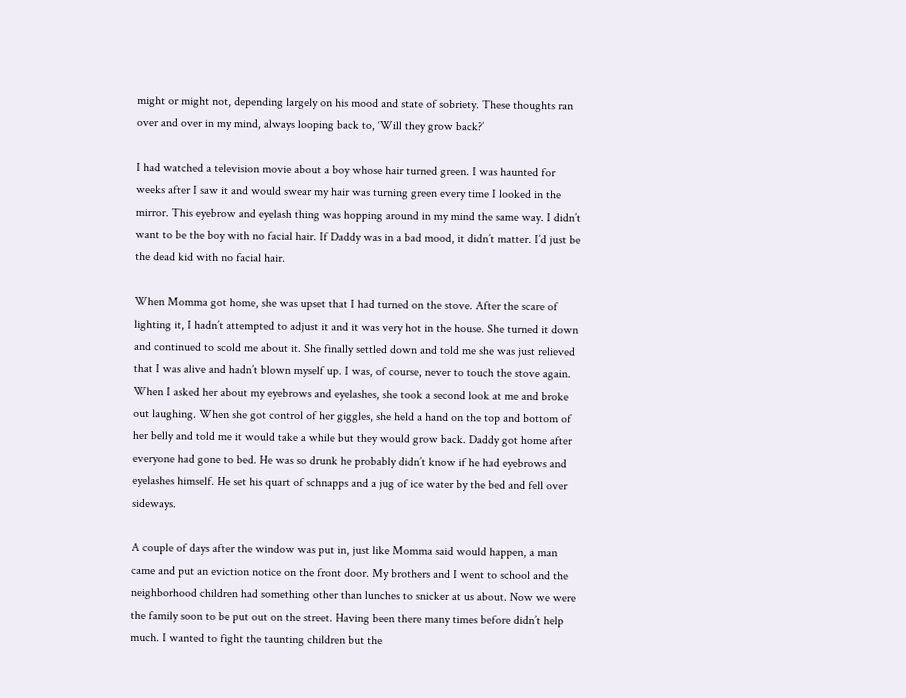might or might not, depending largely on his mood and state of sobriety. These thoughts ran over and over in my mind, always looping back to, ‘Will they grow back?’

I had watched a television movie about a boy whose hair turned green. I was haunted for weeks after I saw it and would swear my hair was turning green every time I looked in the mirror. This eyebrow and eyelash thing was hopping around in my mind the same way. I didn’t want to be the boy with no facial hair. If Daddy was in a bad mood, it didn’t matter. I’d just be the dead kid with no facial hair.

When Momma got home, she was upset that I had turned on the stove. After the scare of lighting it, I hadn’t attempted to adjust it and it was very hot in the house. She turned it down and continued to scold me about it. She finally settled down and told me she was just relieved that I was alive and hadn’t blown myself up. I was, of course, never to touch the stove again. When I asked her about my eyebrows and eyelashes, she took a second look at me and broke out laughing. When she got control of her giggles, she held a hand on the top and bottom of her belly and told me it would take a while but they would grow back. Daddy got home after everyone had gone to bed. He was so drunk he probably didn’t know if he had eyebrows and eyelashes himself. He set his quart of schnapps and a jug of ice water by the bed and fell over sideways.

A couple of days after the window was put in, just like Momma said would happen, a man came and put an eviction notice on the front door. My brothers and I went to school and the neighborhood children had something other than lunches to snicker at us about. Now we were the family soon to be put out on the street. Having been there many times before didn’t help much. I wanted to fight the taunting children but the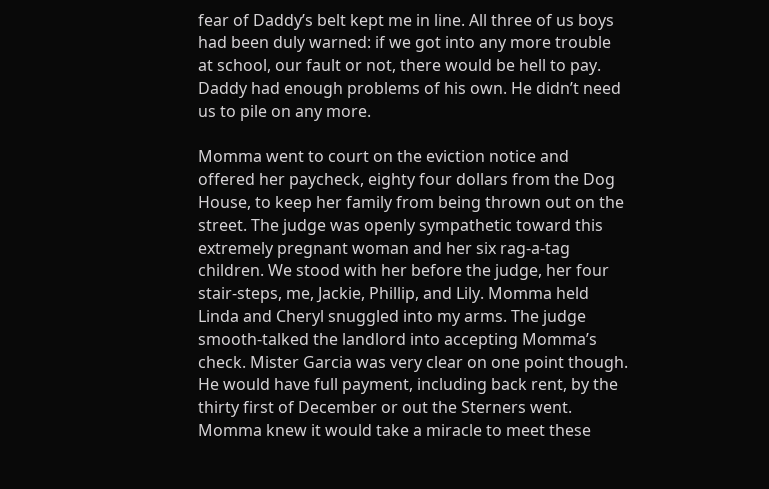fear of Daddy’s belt kept me in line. All three of us boys had been duly warned: if we got into any more trouble at school, our fault or not, there would be hell to pay. Daddy had enough problems of his own. He didn’t need us to pile on any more.

Momma went to court on the eviction notice and offered her paycheck, eighty four dollars from the Dog House, to keep her family from being thrown out on the street. The judge was openly sympathetic toward this extremely pregnant woman and her six rag-a-tag children. We stood with her before the judge, her four stair-steps, me, Jackie, Phillip, and Lily. Momma held Linda and Cheryl snuggled into my arms. The judge smooth-talked the landlord into accepting Momma’s check. Mister Garcia was very clear on one point though. He would have full payment, including back rent, by the thirty first of December or out the Sterners went. Momma knew it would take a miracle to meet these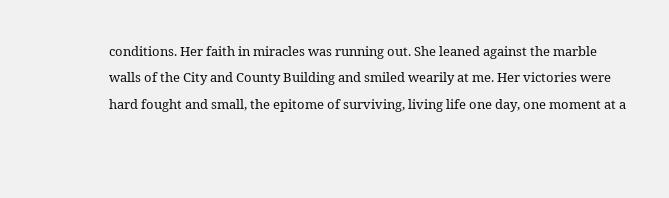conditions. Her faith in miracles was running out. She leaned against the marble walls of the City and County Building and smiled wearily at me. Her victories were hard fought and small, the epitome of surviving, living life one day, one moment at a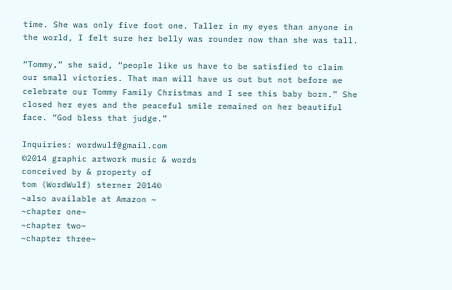time. She was only five foot one. Taller in my eyes than anyone in the world, I felt sure her belly was rounder now than she was tall.

“Tommy,” she said, “people like us have to be satisfied to claim our small victories. That man will have us out but not before we celebrate our Tommy Family Christmas and I see this baby born.” She closed her eyes and the peaceful smile remained on her beautiful face. “God bless that judge.”

Inquiries: wordwulf@gmail.com
©2014 graphic artwork music & words
conceived by & property of
tom (WordWulf) sterner 2014©
~also available at Amazon ~
~chapter one~
~chapter two~
~chapter three~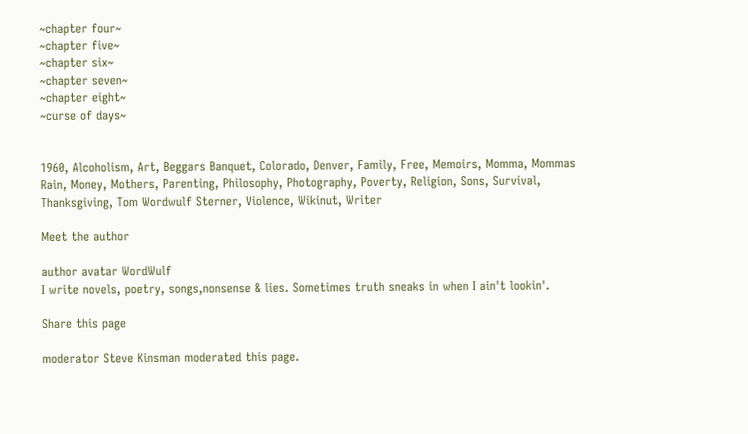~chapter four~
~chapter five~
~chapter six~
~chapter seven~
~chapter eight~
~curse of days~


1960, Alcoholism, Art, Beggars Banquet, Colorado, Denver, Family, Free, Memoirs, Momma, Mommas Rain, Money, Mothers, Parenting, Philosophy, Photography, Poverty, Religion, Sons, Survival, Thanksgiving, Tom Wordwulf Sterner, Violence, Wikinut, Writer

Meet the author

author avatar WordWulf
I write novels, poetry, songs,nonsense & lies. Sometimes truth sneaks in when I ain't lookin'.

Share this page

moderator Steve Kinsman moderated this page.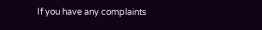If you have any complaints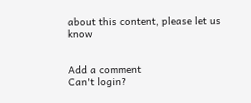about this content, please let us know


Add a comment
Can't login?